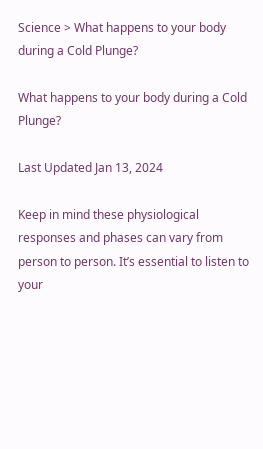Science > What happens to your body during a Cold Plunge?

What happens to your body during a Cold Plunge?

Last Updated Jan 13, 2024

Keep in mind these physiological responses and phases can vary from person to person. It’s essential to listen to your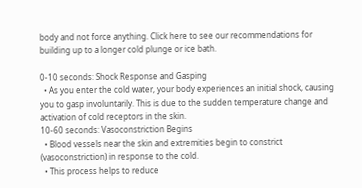body and not force anything. Click here to see our recommendations for building up to a longer cold plunge or ice bath.

0-10 seconds: Shock Response and Gasping
  • As you enter the cold water, your body experiences an initial shock, causing you to gasp involuntarily. This is due to the sudden temperature change and activation of cold receptors in the skin.
10-60 seconds: Vasoconstriction Begins
  • Blood vessels near the skin and extremities begin to constrict (vasoconstriction) in response to the cold.
  • This process helps to reduce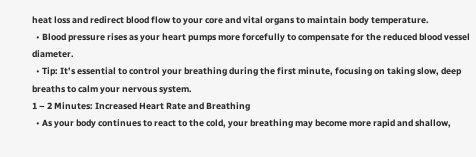heat loss and redirect blood flow to your core and vital organs to maintain body temperature.
  • Blood pressure rises as your heart pumps more forcefully to compensate for the reduced blood vessel diameter.
  • Tip: It’s essential to control your breathing during the first minute, focusing on taking slow, deep breaths to calm your nervous system.
1 – 2 Minutes: Increased Heart Rate and Breathing
  • As your body continues to react to the cold, your breathing may become more rapid and shallow,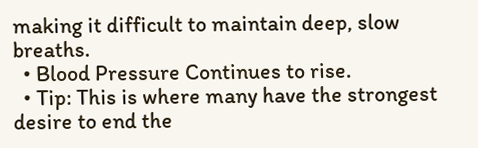making it difficult to maintain deep, slow breaths.
  • Blood Pressure Continues to rise.
  • Tip: This is where many have the strongest desire to end the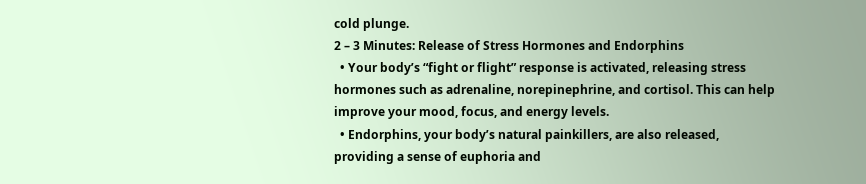cold plunge.
2 – 3 Minutes: Release of Stress Hormones and Endorphins
  • Your body’s “fight or flight” response is activated, releasing stress hormones such as adrenaline, norepinephrine, and cortisol. This can help improve your mood, focus, and energy levels.
  • Endorphins, your body’s natural painkillers, are also released, providing a sense of euphoria and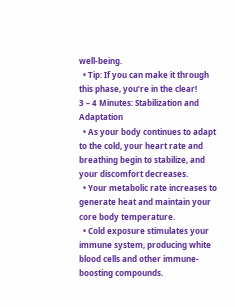well-being.
  • Tip: If you can make it through this phase, you’re in the clear!
3 – 4 Minutes: Stabilization and Adaptation
  • As your body continues to adapt to the cold, your heart rate and breathing begin to stabilize, and your discomfort decreases.
  • Your metabolic rate increases to generate heat and maintain your core body temperature.
  • Cold exposure stimulates your immune system, producing white blood cells and other immune-boosting compounds.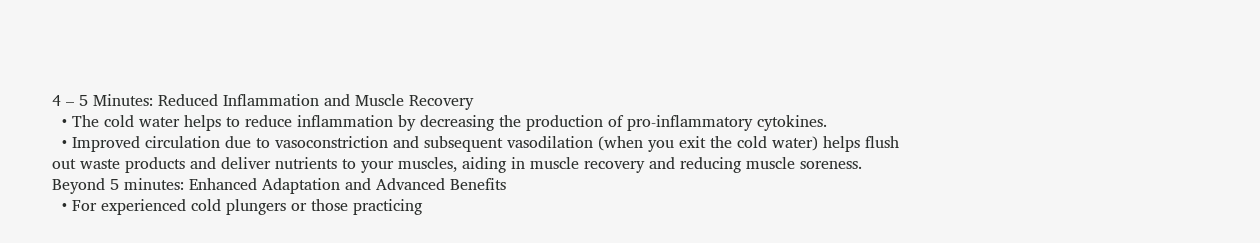4 – 5 Minutes: Reduced Inflammation and Muscle Recovery
  • The cold water helps to reduce inflammation by decreasing the production of pro-inflammatory cytokines.
  • Improved circulation due to vasoconstriction and subsequent vasodilation (when you exit the cold water) helps flush out waste products and deliver nutrients to your muscles, aiding in muscle recovery and reducing muscle soreness.
Beyond 5 minutes: Enhanced Adaptation and Advanced Benefits
  • For experienced cold plungers or those practicing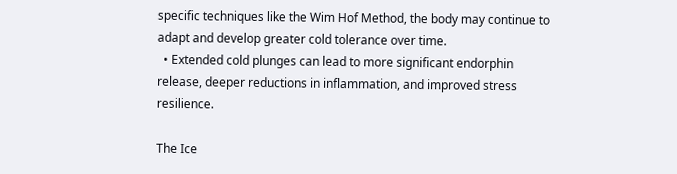specific techniques like the Wim Hof Method, the body may continue to adapt and develop greater cold tolerance over time.
  • Extended cold plunges can lead to more significant endorphin release, deeper reductions in inflammation, and improved stress resilience.

The Ice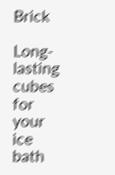Brick

Long-lasting cubes for your ice bath